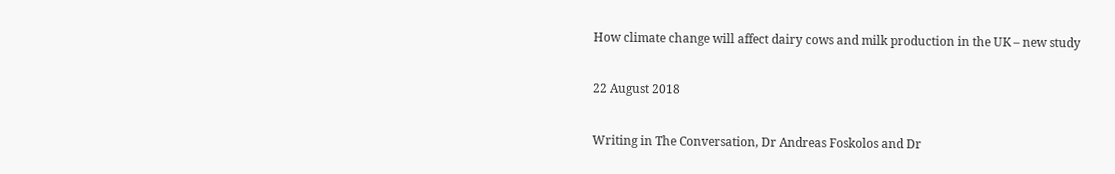How climate change will affect dairy cows and milk production in the UK – new study

22 August 2018

Writing in The Conversation, Dr Andreas Foskolos and Dr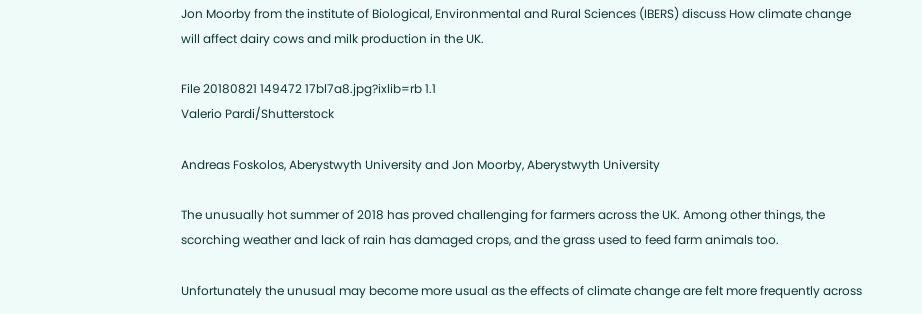Jon Moorby from the institute of Biological, Environmental and Rural Sciences (IBERS) discuss How climate change will affect dairy cows and milk production in the UK.

File 20180821 149472 17bl7a8.jpg?ixlib=rb 1.1
Valerio Pardi/Shutterstock

Andreas Foskolos, Aberystwyth University and Jon Moorby, Aberystwyth University

The unusually hot summer of 2018 has proved challenging for farmers across the UK. Among other things, the scorching weather and lack of rain has damaged crops, and the grass used to feed farm animals too.

Unfortunately the unusual may become more usual as the effects of climate change are felt more frequently across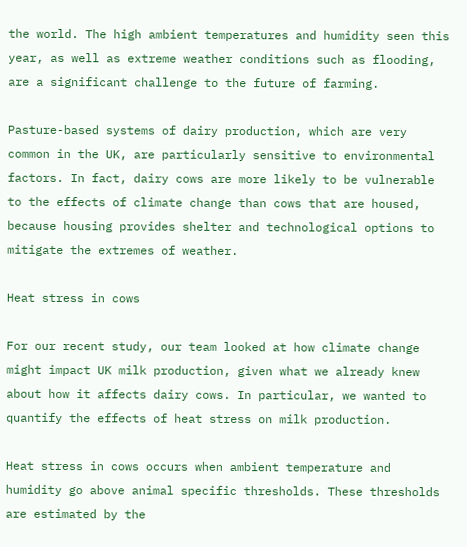the world. The high ambient temperatures and humidity seen this year, as well as extreme weather conditions such as flooding, are a significant challenge to the future of farming.

Pasture-based systems of dairy production, which are very common in the UK, are particularly sensitive to environmental factors. In fact, dairy cows are more likely to be vulnerable to the effects of climate change than cows that are housed, because housing provides shelter and technological options to mitigate the extremes of weather.

Heat stress in cows

For our recent study, our team looked at how climate change might impact UK milk production, given what we already knew about how it affects dairy cows. In particular, we wanted to quantify the effects of heat stress on milk production.

Heat stress in cows occurs when ambient temperature and humidity go above animal specific thresholds. These thresholds are estimated by the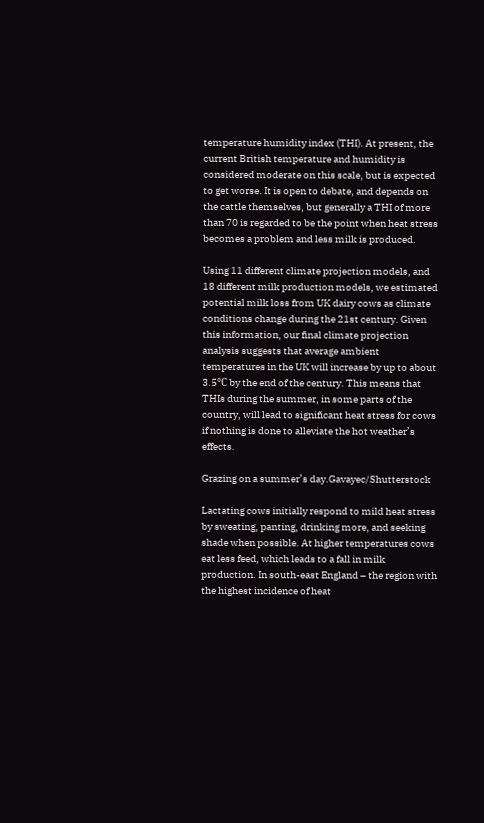temperature humidity index (THI). At present, the current British temperature and humidity is considered moderate on this scale, but is expected to get worse. It is open to debate, and depends on the cattle themselves, but generally a THI of more than 70 is regarded to be the point when heat stress becomes a problem and less milk is produced.

Using 11 different climate projection models, and 18 different milk production models, we estimated potential milk loss from UK dairy cows as climate conditions change during the 21st century. Given this information, our final climate projection analysis suggests that average ambient temperatures in the UK will increase by up to about 3.5℃ by the end of the century. This means that THIs during the summer, in some parts of the country, will lead to significant heat stress for cows if nothing is done to alleviate the hot weather’s effects.

Grazing on a summer’s day.Gavayec/Shutterstock

Lactating cows initially respond to mild heat stress by sweating, panting, drinking more, and seeking shade when possible. At higher temperatures cows eat less feed, which leads to a fall in milk production. In south-east England – the region with the highest incidence of heat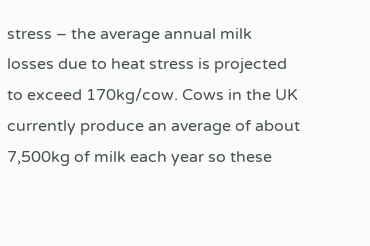stress – the average annual milk losses due to heat stress is projected to exceed 170kg/cow. Cows in the UK currently produce an average of about 7,500kg of milk each year so these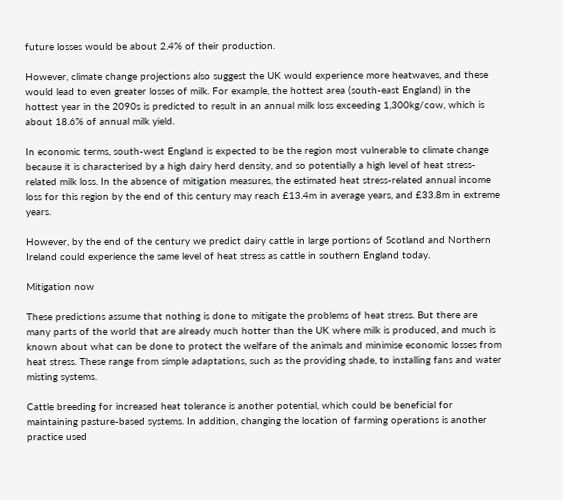future losses would be about 2.4% of their production.

However, climate change projections also suggest the UK would experience more heatwaves, and these would lead to even greater losses of milk. For example, the hottest area (south-east England) in the hottest year in the 2090s is predicted to result in an annual milk loss exceeding 1,300kg/cow, which is about 18.6% of annual milk yield.

In economic terms, south-west England is expected to be the region most vulnerable to climate change because it is characterised by a high dairy herd density, and so potentially a high level of heat stress-related milk loss. In the absence of mitigation measures, the estimated heat stress-related annual income loss for this region by the end of this century may reach £13.4m in average years, and £33.8m in extreme years.

However, by the end of the century we predict dairy cattle in large portions of Scotland and Northern Ireland could experience the same level of heat stress as cattle in southern England today.

Mitigation now

These predictions assume that nothing is done to mitigate the problems of heat stress. But there are many parts of the world that are already much hotter than the UK where milk is produced, and much is known about what can be done to protect the welfare of the animals and minimise economic losses from heat stress. These range from simple adaptations, such as the providing shade, to installing fans and water misting systems.

Cattle breeding for increased heat tolerance is another potential, which could be beneficial for maintaining pasture-based systems. In addition, changing the location of farming operations is another practice used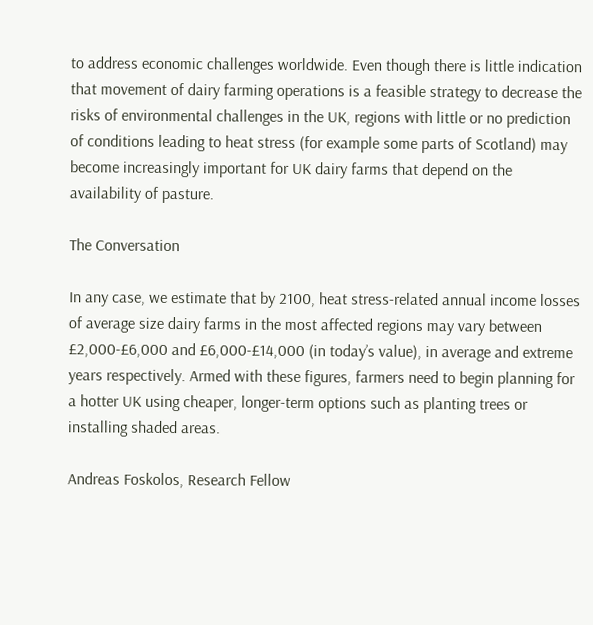to address economic challenges worldwide. Even though there is little indication that movement of dairy farming operations is a feasible strategy to decrease the risks of environmental challenges in the UK, regions with little or no prediction of conditions leading to heat stress (for example some parts of Scotland) may become increasingly important for UK dairy farms that depend on the availability of pasture.

The Conversation

In any case, we estimate that by 2100, heat stress-related annual income losses of average size dairy farms in the most affected regions may vary between £2,000-£6,000 and £6,000-£14,000 (in today’s value), in average and extreme years respectively. Armed with these figures, farmers need to begin planning for a hotter UK using cheaper, longer-term options such as planting trees or installing shaded areas.

Andreas Foskolos, Research Fellow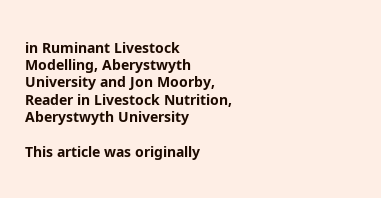in Ruminant Livestock Modelling, Aberystwyth University and Jon Moorby, Reader in Livestock Nutrition, Aberystwyth University

This article was originally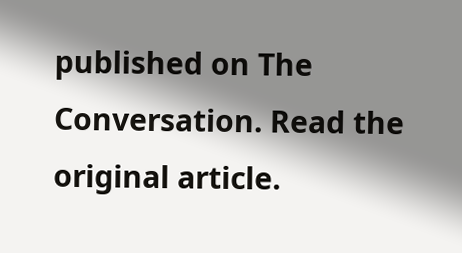published on The Conversation. Read the original article.